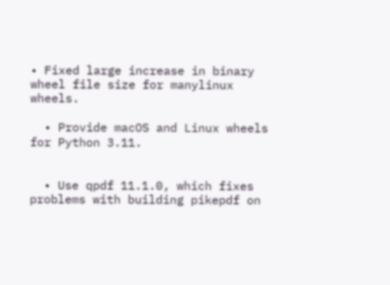• Fixed large increase in binary wheel file size for manylinux wheels.

  • Provide macOS and Linux wheels for Python 3.11.


  • Use qpdf 11.1.0, which fixes problems with building pikepdf on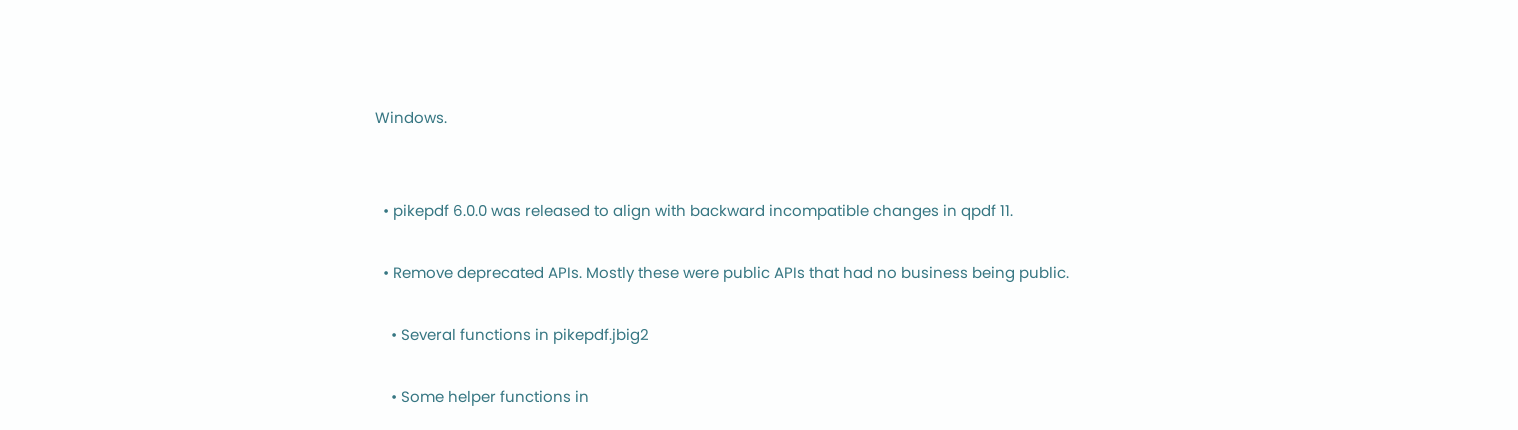Windows.


  • pikepdf 6.0.0 was released to align with backward incompatible changes in qpdf 11.

  • Remove deprecated APIs. Mostly these were public APIs that had no business being public.

    • Several functions in pikepdf.jbig2

    • Some helper functions in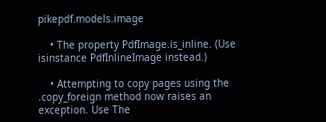pikepdf.models.image

    • The property PdfImage.is_inline. (Use isinstance PdfInlineImage instead.)

    • Attempting to copy pages using the .copy_foreign method now raises an exception. Use The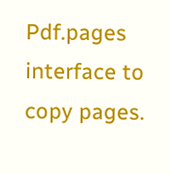Pdf.pages interface to copy pages.